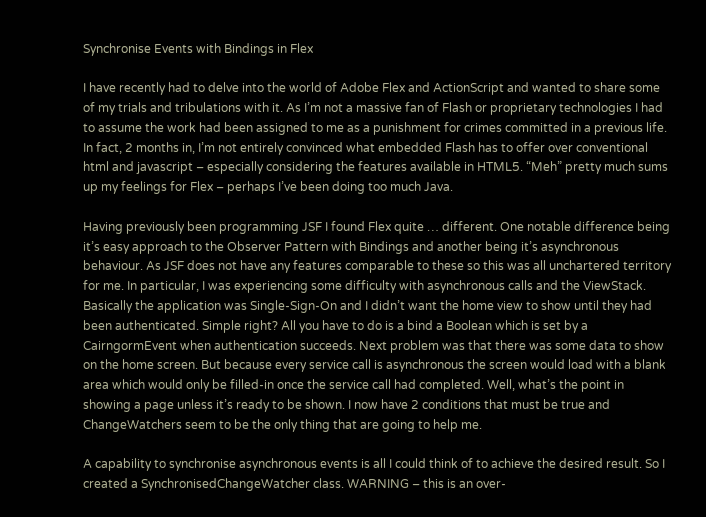Synchronise Events with Bindings in Flex

I have recently had to delve into the world of Adobe Flex and ActionScript and wanted to share some of my trials and tribulations with it. As I’m not a massive fan of Flash or proprietary technologies I had to assume the work had been assigned to me as a punishment for crimes committed in a previous life. In fact, 2 months in, I’m not entirely convinced what embedded Flash has to offer over conventional html and javascript – especially considering the features available in HTML5. “Meh” pretty much sums up my feelings for Flex – perhaps I’ve been doing too much Java.

Having previously been programming JSF I found Flex quite … different. One notable difference being it’s easy approach to the Observer Pattern with Bindings and another being it’s asynchronous behaviour. As JSF does not have any features comparable to these so this was all unchartered territory for me. In particular, I was experiencing some difficulty with asynchronous calls and the ViewStack. Basically the application was Single-Sign-On and I didn’t want the home view to show until they had been authenticated. Simple right? All you have to do is a bind a Boolean which is set by a CairngormEvent when authentication succeeds. Next problem was that there was some data to show on the home screen. But because every service call is asynchronous the screen would load with a blank area which would only be filled-in once the service call had completed. Well, what’s the point in showing a page unless it’s ready to be shown. I now have 2 conditions that must be true and ChangeWatchers seem to be the only thing that are going to help me.

A capability to synchronise asynchronous events is all I could think of to achieve the desired result. So I created a SynchronisedChangeWatcher class. WARNING – this is an over-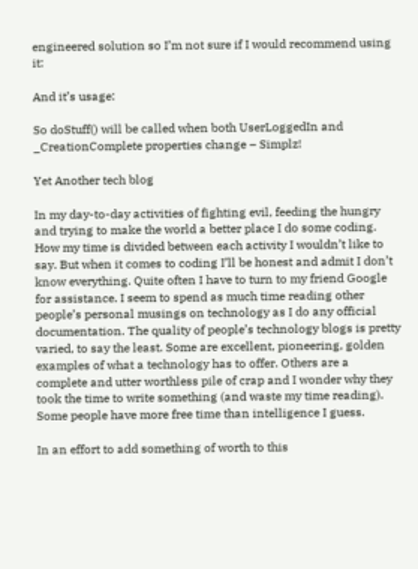engineered solution so I’m not sure if I would recommend using it:

And it’s usage:

So doStuff() will be called when both UserLoggedIn and _CreationComplete properties change – Simplz!

Yet Another tech blog

In my day-to-day activities of fighting evil, feeding the hungry and trying to make the world a better place I do some coding. How my time is divided between each activity I wouldn’t like to say. But when it comes to coding I’ll be honest and admit I don’t know everything. Quite often I have to turn to my friend Google for assistance. I seem to spend as much time reading other people’s personal musings on technology as I do any official documentation. The quality of people’s technology blogs is pretty varied, to say the least. Some are excellent, pioneering, golden examples of what a technology has to offer. Others are a complete and utter worthless pile of crap and I wonder why they took the time to write something (and waste my time reading). Some people have more free time than intelligence I guess.

In an effort to add something of worth to this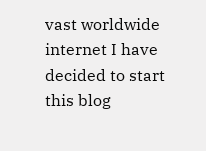vast worldwide internet I have decided to start this blog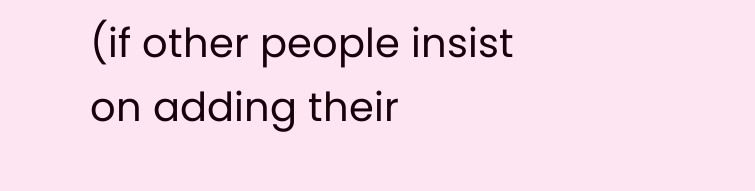(if other people insist on adding their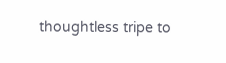thoughtless tripe to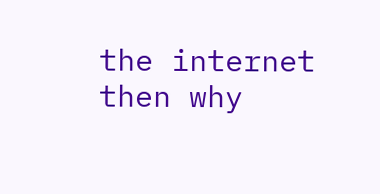the internet then why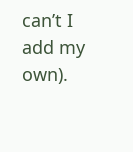can’t I add my own).